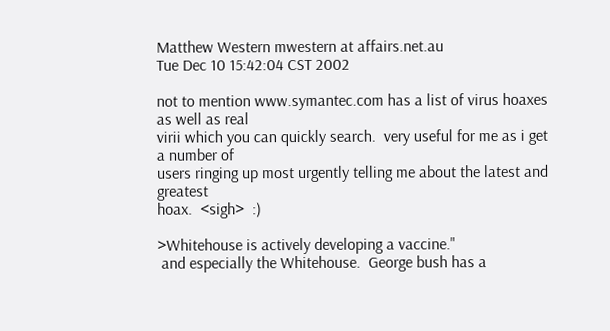Matthew Western mwestern at affairs.net.au
Tue Dec 10 15:42:04 CST 2002

not to mention www.symantec.com has a list of virus hoaxes as well as real
virii which you can quickly search.  very useful for me as i get a number of
users ringing up most urgently telling me about the latest and greatest
hoax.  <sigh>  :)

>Whitehouse is actively developing a vaccine."
 and especially the Whitehouse.  George bush has a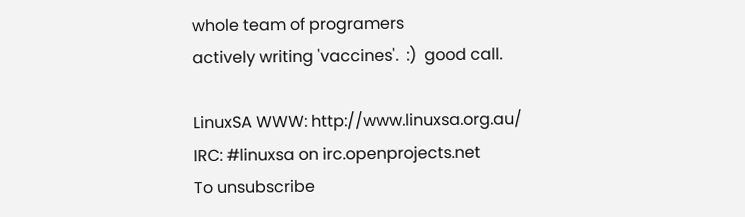whole team of programers
actively writing 'vaccines'.  :)  good call.

LinuxSA WWW: http://www.linuxsa.org.au/ IRC: #linuxsa on irc.openprojects.net
To unsubscribe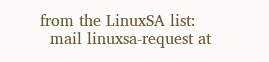from the LinuxSA list:
  mail linuxsa-request at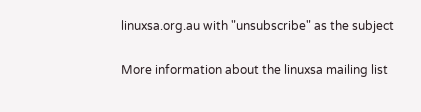linuxsa.org.au with "unsubscribe" as the subject

More information about the linuxsa mailing list